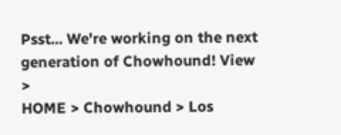Psst... We're working on the next generation of Chowhound! View >
HOME > Chowhound > Los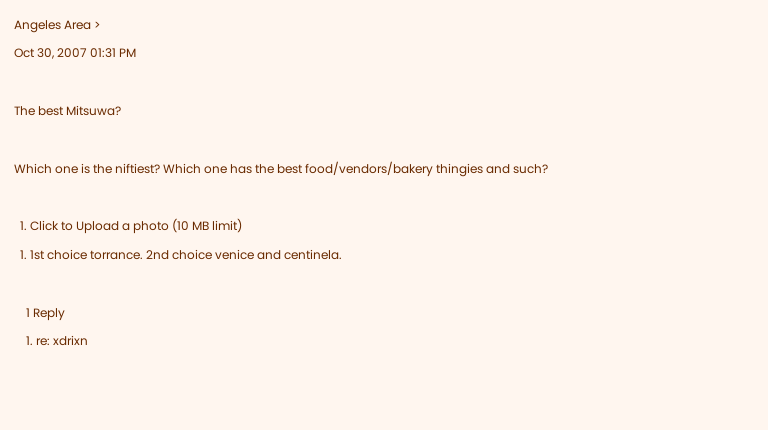Angeles Area >
Oct 30, 2007 01:31 PM

The best Mitsuwa?

Which one is the niftiest? Which one has the best food/vendors/bakery thingies and such?

  1. Click to Upload a photo (10 MB limit)
  1. 1st choice torrance. 2nd choice venice and centinela.

    1 Reply
    1. re: xdrixn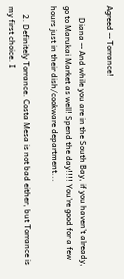Agreed -- Torrance!

      Diana -- And while you are in the South Bay, if you haven't already, go to Marukai Market as well! Spend the day!!!! You're good for a few hours just in their dish/cookware department...

    2. Definitely Torrance. Costa Mesa is not bad either, but Torrance is my first choice. I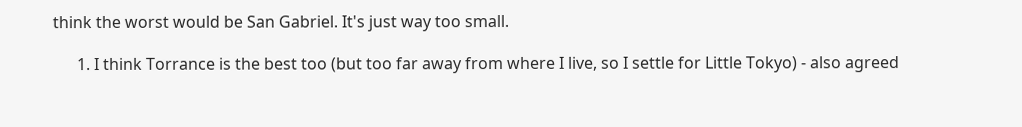think the worst would be San Gabriel. It's just way too small.

      1. I think Torrance is the best too (but too far away from where I live, so I settle for Little Tokyo) - also agreed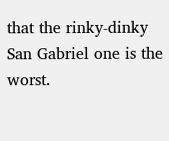that the rinky-dinky San Gabriel one is the worst.